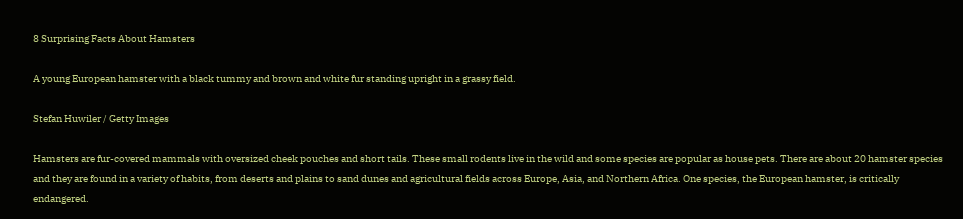8 Surprising Facts About Hamsters

A young European hamster with a black tummy and brown and white fur standing upright in a grassy field.

Stefan Huwiler / Getty Images

Hamsters are fur-covered mammals with oversized cheek pouches and short tails. These small rodents live in the wild and some species are popular as house pets. There are about 20 hamster species and they are found in a variety of habits, from deserts and plains to sand dunes and agricultural fields across Europe, Asia, and Northern Africa. One species, the European hamster, is critically endangered.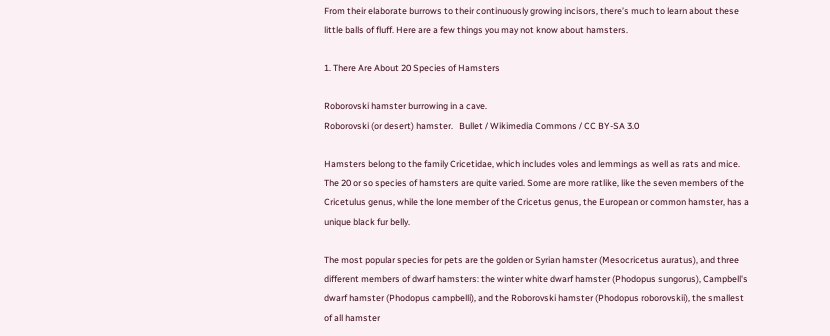From their elaborate burrows to their continuously growing incisors, there’s much to learn about these little balls of fluff. Here are a few things you may not know about hamsters.

1. There Are About 20 Species of Hamsters

Roborovski hamster burrowing in a cave.
Roborovski (or desert) hamster.   Bullet / Wikimedia Commons / CC BY-SA 3.0

Hamsters belong to the family Cricetidae, which includes voles and lemmings as well as rats and mice. The 20 or so species of hamsters are quite varied. Some are more ratlike, like the seven members of the Cricetulus genus, while the lone member of the Cricetus genus, the European or common hamster, has a unique black fur belly.

The most popular species for pets are the golden or Syrian hamster (Mesocricetus auratus), and three different members of dwarf hamsters: the winter white dwarf hamster (Phodopus sungorus), Campbell's dwarf hamster (Phodopus campbelli), and the Roborovski hamster (Phodopus roborovskii), the smallest of all hamster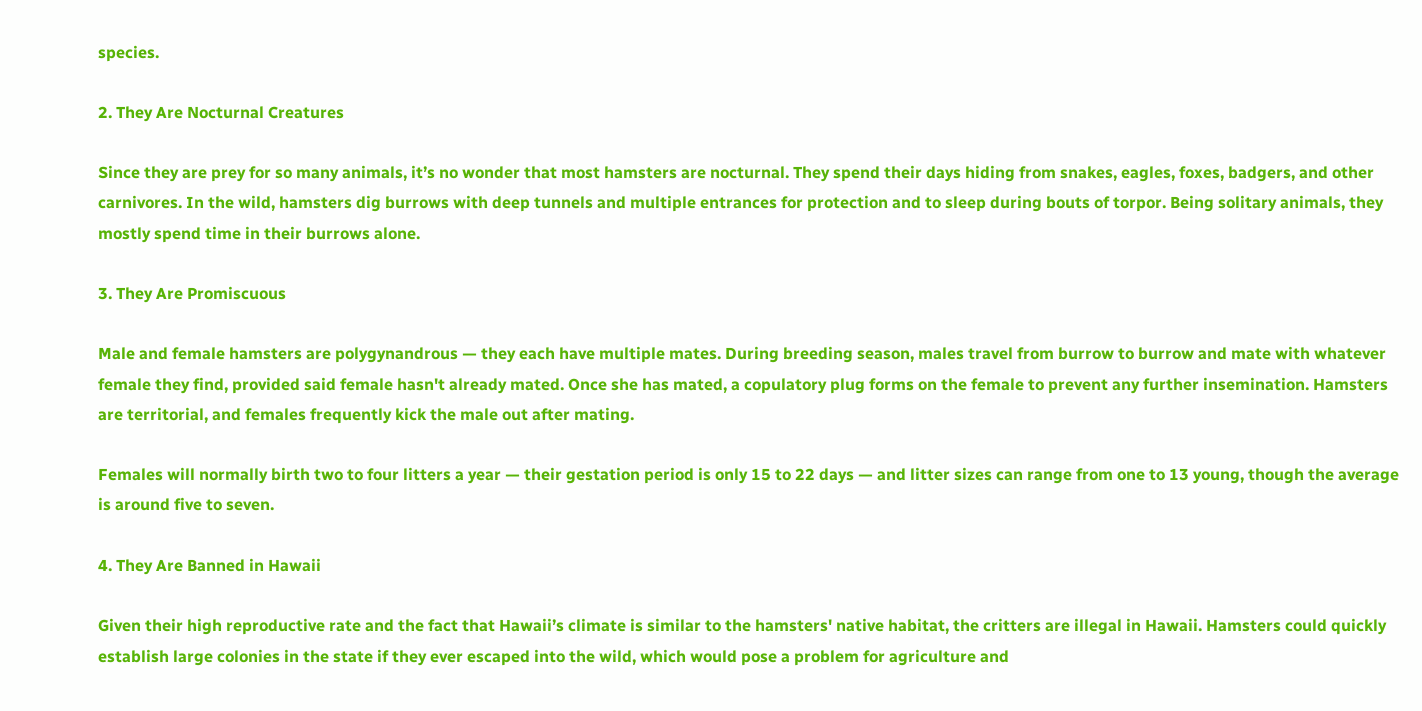species.

2. They Are Nocturnal Creatures

Since they are prey for so many animals, it’s no wonder that most hamsters are nocturnal. They spend their days hiding from snakes, eagles, foxes, badgers, and other carnivores. In the wild, hamsters dig burrows with deep tunnels and multiple entrances for protection and to sleep during bouts of torpor. Being solitary animals, they mostly spend time in their burrows alone.

3. They Are Promiscuous

Male and female hamsters are polygynandrous — they each have multiple mates. During breeding season, males travel from burrow to burrow and mate with whatever female they find, provided said female hasn't already mated. Once she has mated, a copulatory plug forms on the female to prevent any further insemination. Hamsters are territorial, and females frequently kick the male out after mating.

Females will normally birth two to four litters a year — their gestation period is only 15 to 22 days — and litter sizes can range from one to 13 young, though the average is around five to seven.

4. They Are Banned in Hawaii

Given their high reproductive rate and the fact that Hawaii’s climate is similar to the hamsters' native habitat, the critters are illegal in Hawaii. Hamsters could quickly establish large colonies in the state if they ever escaped into the wild, which would pose a problem for agriculture and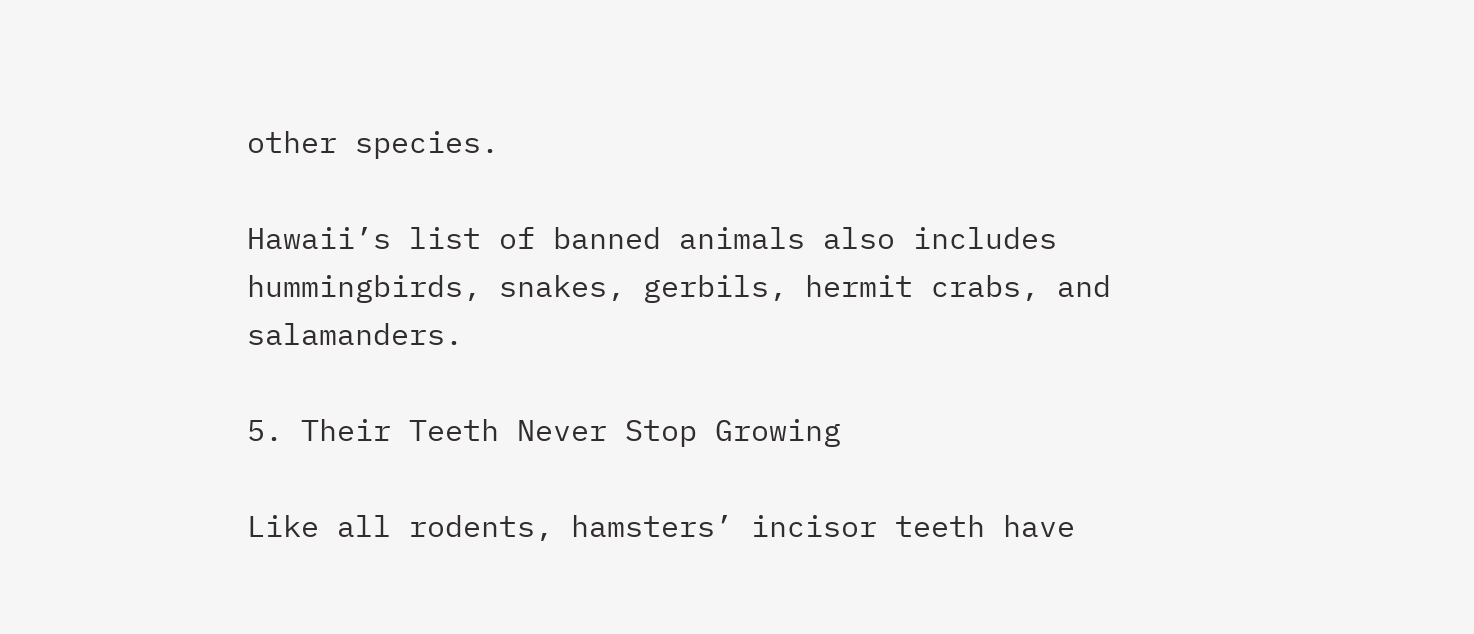other species.

Hawaii’s list of banned animals also includes hummingbirds, snakes, gerbils, hermit crabs, and salamanders.

5. Their Teeth Never Stop Growing

Like all rodents, hamsters’ incisor teeth have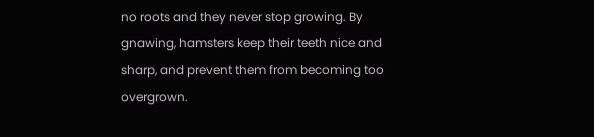no roots and they never stop growing. By gnawing, hamsters keep their teeth nice and sharp, and prevent them from becoming too overgrown.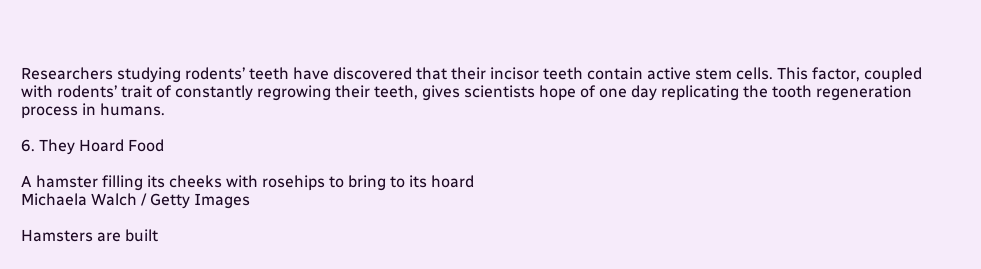Researchers studying rodents’ teeth have discovered that their incisor teeth contain active stem cells. This factor, coupled with rodents’ trait of constantly regrowing their teeth, gives scientists hope of one day replicating the tooth regeneration process in humans.

6. They Hoard Food

A hamster filling its cheeks with rosehips to bring to its hoard
Michaela Walch / Getty Images

Hamsters are built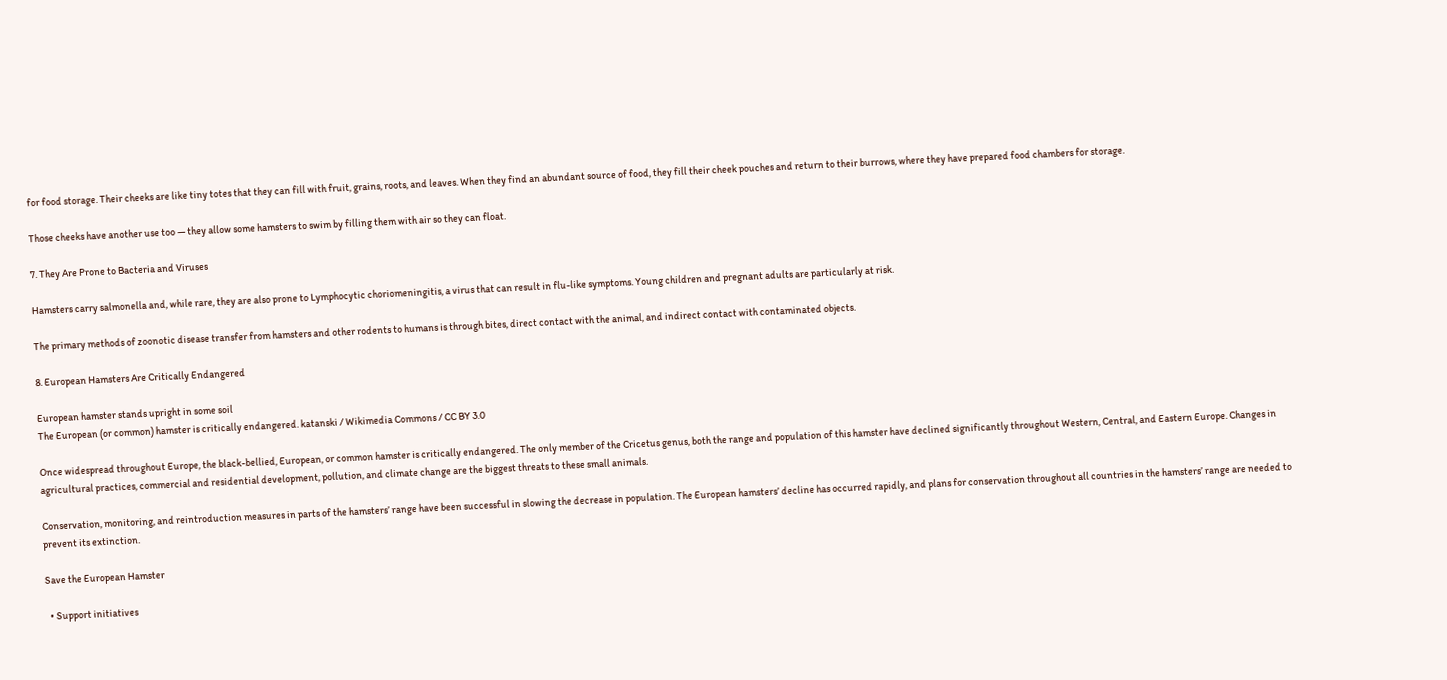for food storage. Their cheeks are like tiny totes that they can fill with fruit, grains, roots, and leaves. When they find an abundant source of food, they fill their cheek pouches and return to their burrows, where they have prepared food chambers for storage.

Those cheeks have another use too — they allow some hamsters to swim by filling them with air so they can float.

7. They Are Prone to Bacteria and Viruses

Hamsters carry salmonella and, while rare, they are also prone to Lymphocytic choriomeningitis, a virus that can result in flu-like symptoms. Young children and pregnant adults are particularly at risk.

The primary methods of zoonotic disease transfer from hamsters and other rodents to humans is through bites, direct contact with the animal, and indirect contact with contaminated objects.

8. European Hamsters Are Critically Endangered

European hamster stands upright in some soil
The European (or common) hamster is critically endangered. katanski / Wikimedia Commons / CC BY 3.0

Once widespread throughout Europe, the black-bellied, European, or common hamster is critically endangered. The only member of the Cricetus genus, both the range and population of this hamster have declined significantly throughout Western, Central, and Eastern Europe. Changes in agricultural practices, commercial and residential development, pollution, and climate change are the biggest threats to these small animals.

Conservation, monitoring, and reintroduction measures in parts of the hamsters’ range have been successful in slowing the decrease in population. The European hamsters’ decline has occurred rapidly, and plans for conservation throughout all countries in the hamsters’ range are needed to prevent its extinction.

Save the European Hamster

  • Support initiatives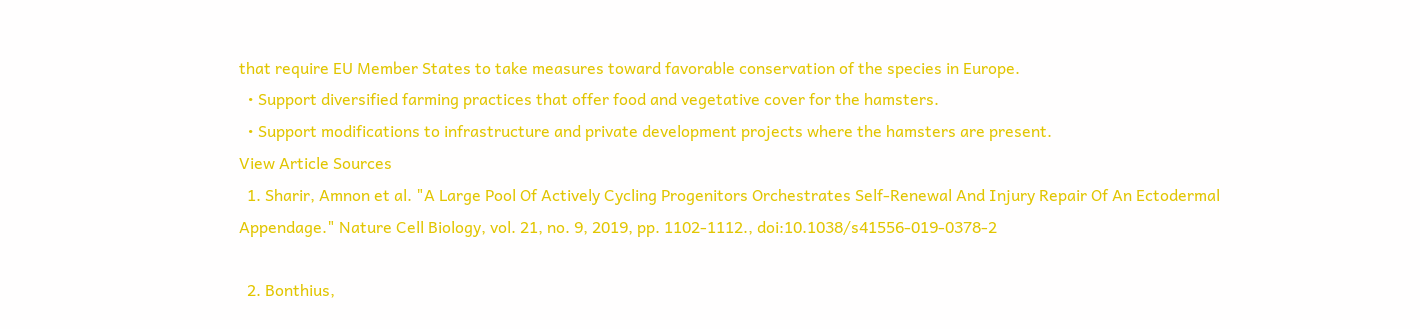that require EU Member States to take measures toward favorable conservation of the species in Europe.
  • Support diversified farming practices that offer food and vegetative cover for the hamsters.
  • Support modifications to infrastructure and private development projects where the hamsters are present.
View Article Sources
  1. Sharir, Amnon et al. "A Large Pool Of Actively Cycling Progenitors Orchestrates Self-Renewal And Injury Repair Of An Ectodermal Appendage." Nature Cell Biology, vol. 21, no. 9, 2019, pp. 1102-1112., doi:10.1038/s41556-019-0378-2

  2. Bonthius,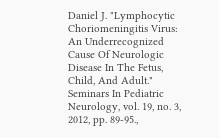Daniel J. "Lymphocytic Choriomeningitis Virus: An Underrecognized Cause Of Neurologic Disease In The Fetus, Child, And Adult." Seminars In Pediatric Neurology, vol. 19, no. 3, 2012, pp. 89-95.,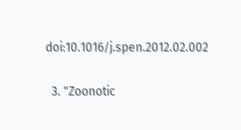doi:10.1016/j.spen.2012.02.002

  3. "Zoonotic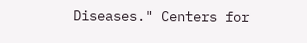Diseases." Centers for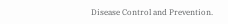Disease Control and Prevention.